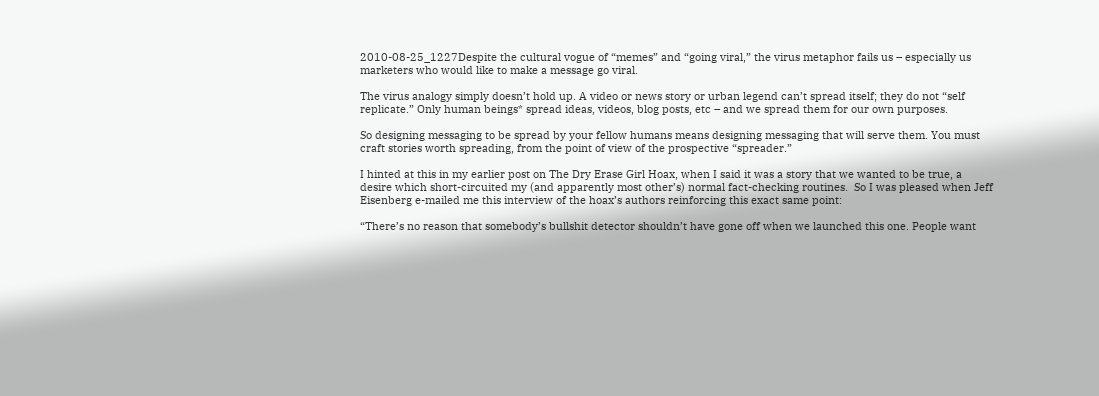2010-08-25_1227Despite the cultural vogue of “memes” and “going viral,” the virus metaphor fails us – especially us marketers who would like to make a message go viral.

The virus analogy simply doesn’t hold up. A video or news story or urban legend can’t spread itself; they do not “self replicate.” Only human beings* spread ideas, videos, blog posts, etc – and we spread them for our own purposes.

So designing messaging to be spread by your fellow humans means designing messaging that will serve them. You must craft stories worth spreading, from the point of view of the prospective “spreader.”

I hinted at this in my earlier post on The Dry Erase Girl Hoax, when I said it was a story that we wanted to be true, a desire which short-circuited my (and apparently most other’s) normal fact-checking routines.  So I was pleased when Jeff Eisenberg e-mailed me this interview of the hoax’s authors reinforcing this exact same point:

“There’s no reason that somebody’s bullshit detector shouldn’t have gone off when we launched this one. People want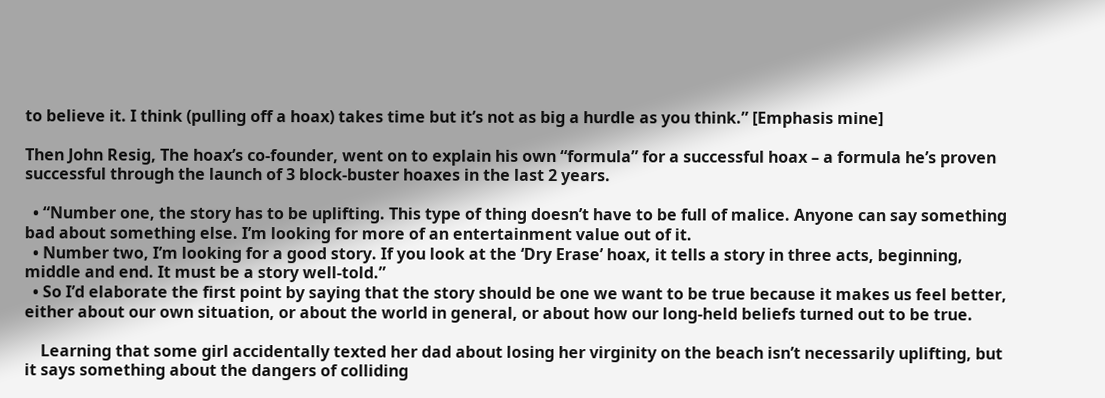to believe it. I think (pulling off a hoax) takes time but it’s not as big a hurdle as you think.” [Emphasis mine]

Then John Resig, The hoax’s co-founder, went on to explain his own “formula” for a successful hoax – a formula he’s proven successful through the launch of 3 block-buster hoaxes in the last 2 years.

  • “Number one, the story has to be uplifting. This type of thing doesn’t have to be full of malice. Anyone can say something bad about something else. I’m looking for more of an entertainment value out of it.
  • Number two, I’m looking for a good story. If you look at the ‘Dry Erase’ hoax, it tells a story in three acts, beginning, middle and end. It must be a story well-told.”
  • So I’d elaborate the first point by saying that the story should be one we want to be true because it makes us feel better, either about our own situation, or about the world in general, or about how our long-held beliefs turned out to be true.

    Learning that some girl accidentally texted her dad about losing her virginity on the beach isn’t necessarily uplifting, but it says something about the dangers of colliding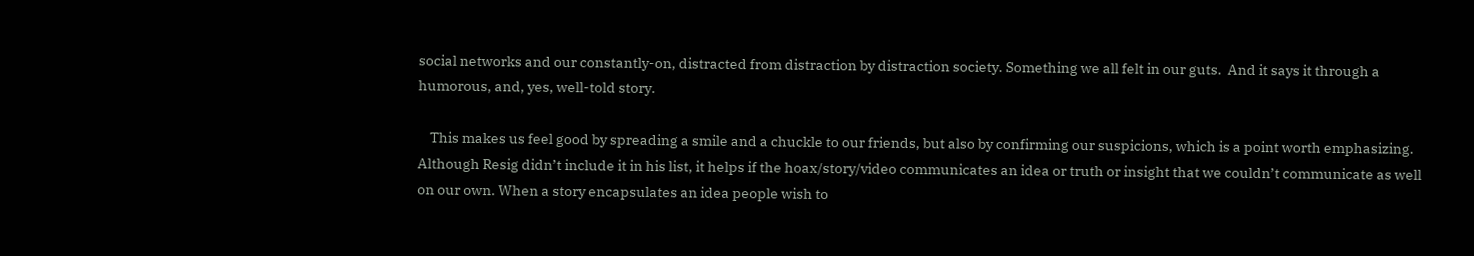social networks and our constantly-on, distracted from distraction by distraction society. Something we all felt in our guts.  And it says it through a humorous, and, yes, well-told story.

    This makes us feel good by spreading a smile and a chuckle to our friends, but also by confirming our suspicions, which is a point worth emphasizing.  Although Resig didn’t include it in his list, it helps if the hoax/story/video communicates an idea or truth or insight that we couldn’t communicate as well on our own. When a story encapsulates an idea people wish to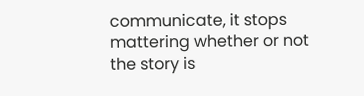communicate, it stops mattering whether or not the story is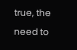true, the need to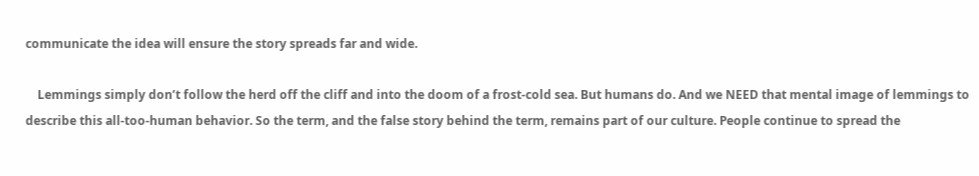communicate the idea will ensure the story spreads far and wide.

    Lemmings simply don’t follow the herd off the cliff and into the doom of a frost-cold sea. But humans do. And we NEED that mental image of lemmings to describe this all-too-human behavior. So the term, and the false story behind the term, remains part of our culture. People continue to spread the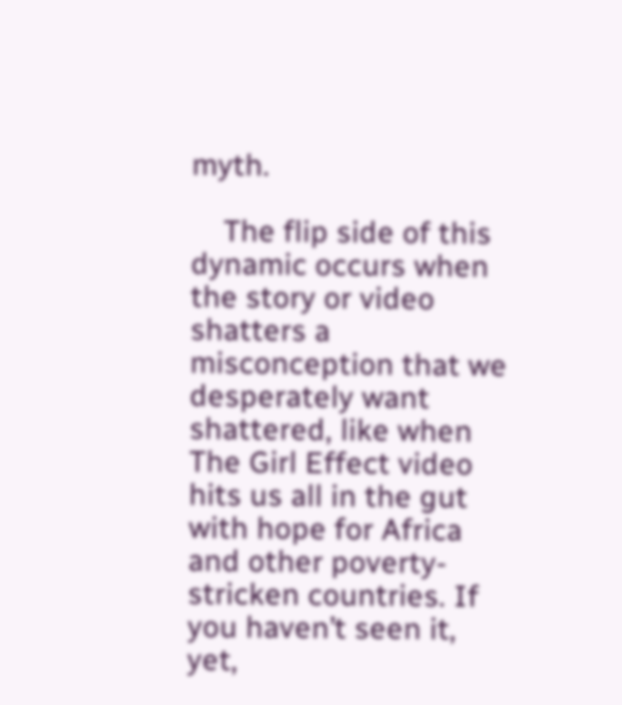myth.

    The flip side of this dynamic occurs when the story or video shatters a misconception that we desperately want shattered, like when The Girl Effect video hits us all in the gut with hope for Africa and other poverty-stricken countries. If you haven’t seen it, yet,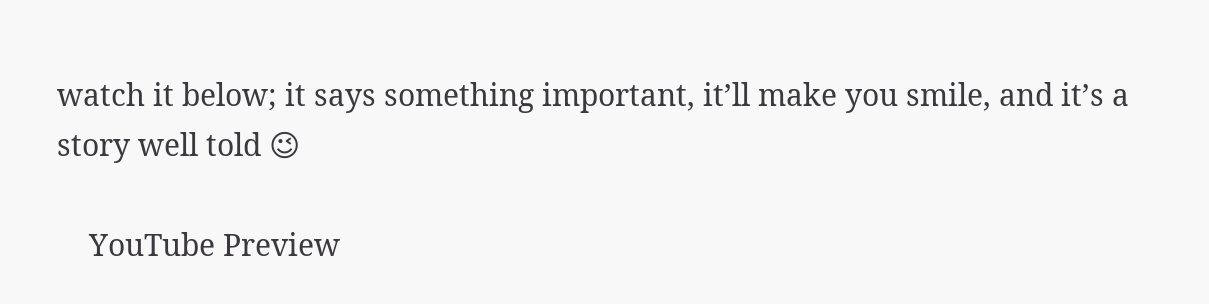watch it below; it says something important, it’ll make you smile, and it’s a story well told 😉

    YouTube Preview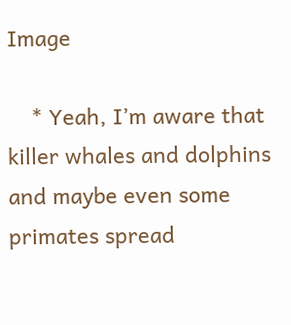Image

    * Yeah, I’m aware that killer whales and dolphins and maybe even some primates spread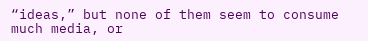“ideas,” but none of them seem to consume much media, or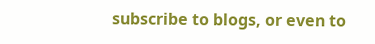subscribe to blogs, or even to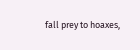fall prey to hoaxes,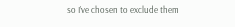so I’ve chosen to exclude them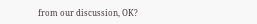from our discussion, OK?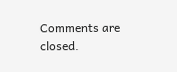Comments are closed.